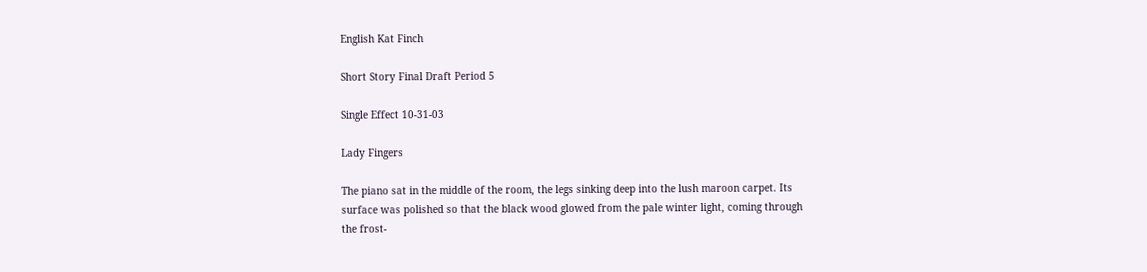English Kat Finch

Short Story Final Draft Period 5

Single Effect 10-31-03

Lady Fingers

The piano sat in the middle of the room, the legs sinking deep into the lush maroon carpet. Its surface was polished so that the black wood glowed from the pale winter light, coming through the frost-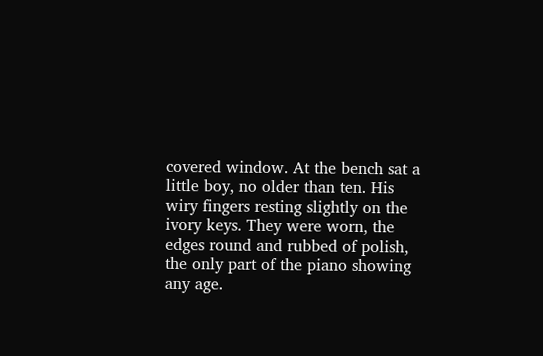covered window. At the bench sat a little boy, no older than ten. His wiry fingers resting slightly on the ivory keys. They were worn, the edges round and rubbed of polish, the only part of the piano showing any age.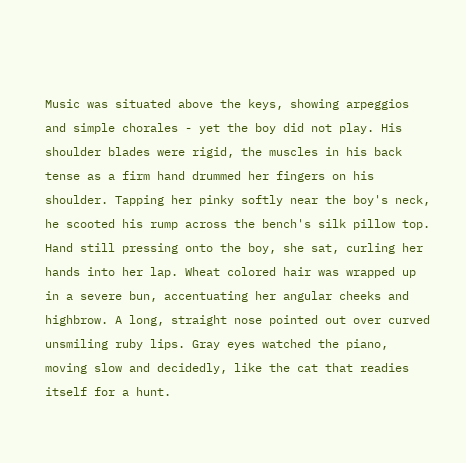Music was situated above the keys, showing arpeggios and simple chorales - yet the boy did not play. His shoulder blades were rigid, the muscles in his back tense as a firm hand drummed her fingers on his shoulder. Tapping her pinky softly near the boy's neck, he scooted his rump across the bench's silk pillow top. Hand still pressing onto the boy, she sat, curling her hands into her lap. Wheat colored hair was wrapped up in a severe bun, accentuating her angular cheeks and highbrow. A long, straight nose pointed out over curved unsmiling ruby lips. Gray eyes watched the piano, moving slow and decidedly, like the cat that readies itself for a hunt.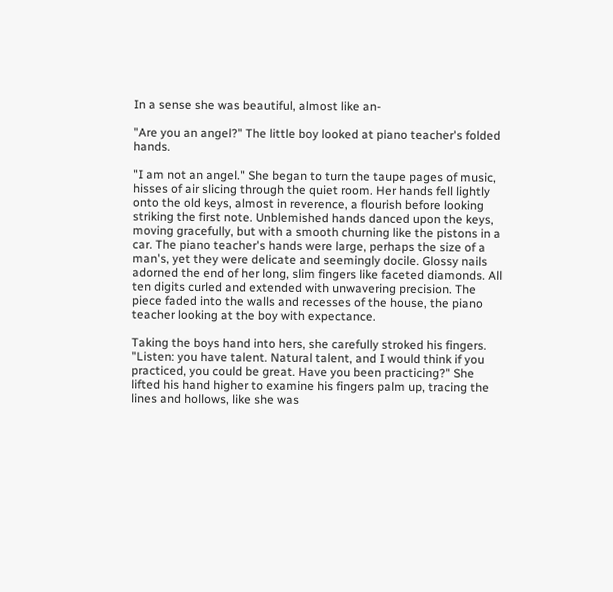In a sense she was beautiful, almost like an-

"Are you an angel?" The little boy looked at piano teacher's folded hands.

"I am not an angel." She began to turn the taupe pages of music, hisses of air slicing through the quiet room. Her hands fell lightly onto the old keys, almost in reverence, a flourish before looking striking the first note. Unblemished hands danced upon the keys, moving gracefully, but with a smooth churning like the pistons in a car. The piano teacher's hands were large, perhaps the size of a man's, yet they were delicate and seemingly docile. Glossy nails adorned the end of her long, slim fingers like faceted diamonds. All ten digits curled and extended with unwavering precision. The piece faded into the walls and recesses of the house, the piano teacher looking at the boy with expectance.

Taking the boys hand into hers, she carefully stroked his fingers. "Listen: you have talent. Natural talent, and I would think if you practiced, you could be great. Have you been practicing?" She lifted his hand higher to examine his fingers palm up, tracing the lines and hollows, like she was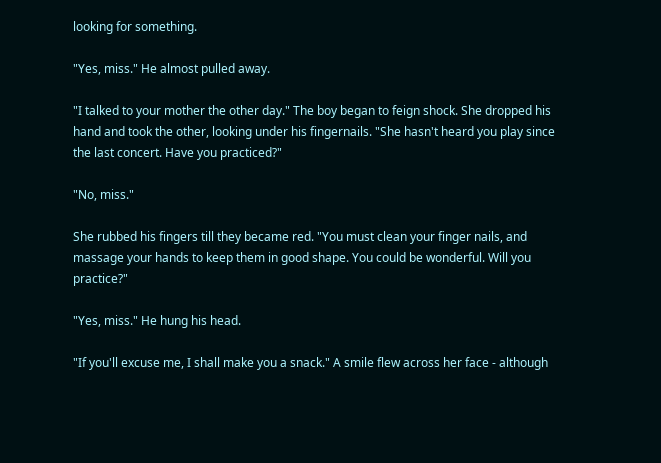looking for something.

"Yes, miss." He almost pulled away.

"I talked to your mother the other day." The boy began to feign shock. She dropped his hand and took the other, looking under his fingernails. "She hasn't heard you play since the last concert. Have you practiced?"

"No, miss."

She rubbed his fingers till they became red. "You must clean your finger nails, and massage your hands to keep them in good shape. You could be wonderful. Will you practice?"

"Yes, miss." He hung his head.

"If you'll excuse me, I shall make you a snack." A smile flew across her face - although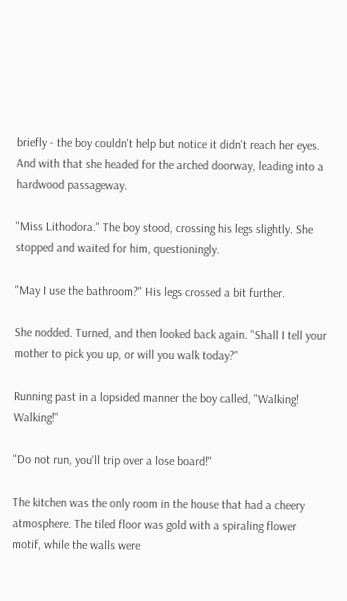briefly - the boy couldn't help but notice it didn't reach her eyes. And with that she headed for the arched doorway, leading into a hardwood passageway.

"Miss Lithodora." The boy stood, crossing his legs slightly. She stopped and waited for him, questioningly.

"May I use the bathroom?" His legs crossed a bit further.

She nodded. Turned, and then looked back again. "Shall I tell your mother to pick you up, or will you walk today?"

Running past in a lopsided manner the boy called, "Walking! Walking!"

"Do not run, you'll trip over a lose board!"

The kitchen was the only room in the house that had a cheery atmosphere. The tiled floor was gold with a spiraling flower motif, while the walls were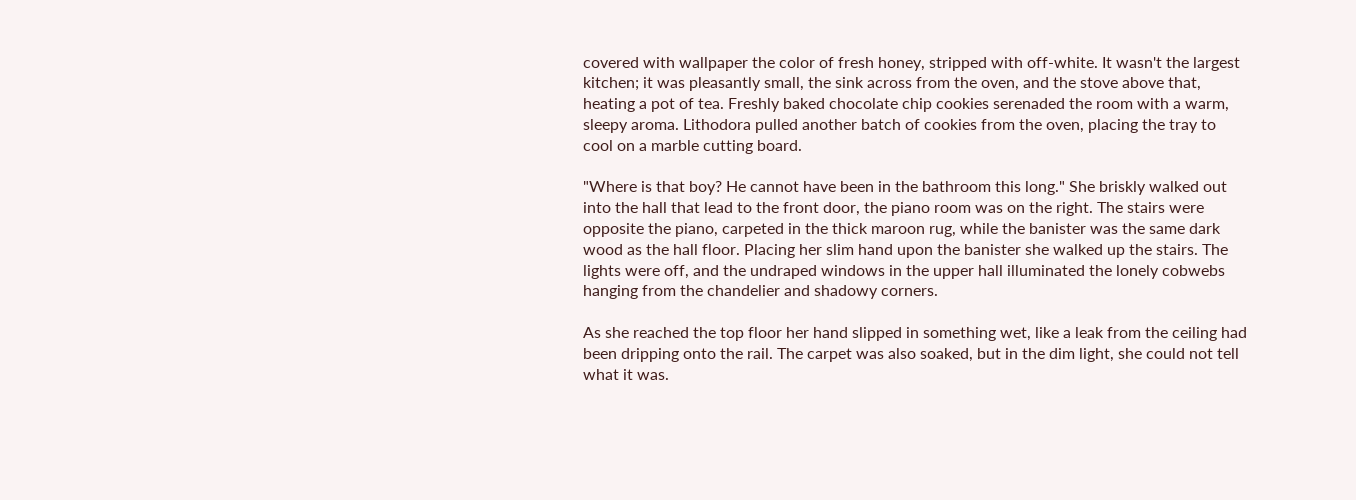covered with wallpaper the color of fresh honey, stripped with off-white. It wasn't the largest kitchen; it was pleasantly small, the sink across from the oven, and the stove above that, heating a pot of tea. Freshly baked chocolate chip cookies serenaded the room with a warm, sleepy aroma. Lithodora pulled another batch of cookies from the oven, placing the tray to cool on a marble cutting board.

"Where is that boy? He cannot have been in the bathroom this long." She briskly walked out into the hall that lead to the front door, the piano room was on the right. The stairs were opposite the piano, carpeted in the thick maroon rug, while the banister was the same dark wood as the hall floor. Placing her slim hand upon the banister she walked up the stairs. The lights were off, and the undraped windows in the upper hall illuminated the lonely cobwebs hanging from the chandelier and shadowy corners.

As she reached the top floor her hand slipped in something wet, like a leak from the ceiling had been dripping onto the rail. The carpet was also soaked, but in the dim light, she could not tell what it was.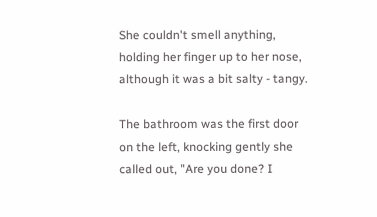She couldn't smell anything, holding her finger up to her nose, although it was a bit salty - tangy.

The bathroom was the first door on the left, knocking gently she called out, "Are you done? I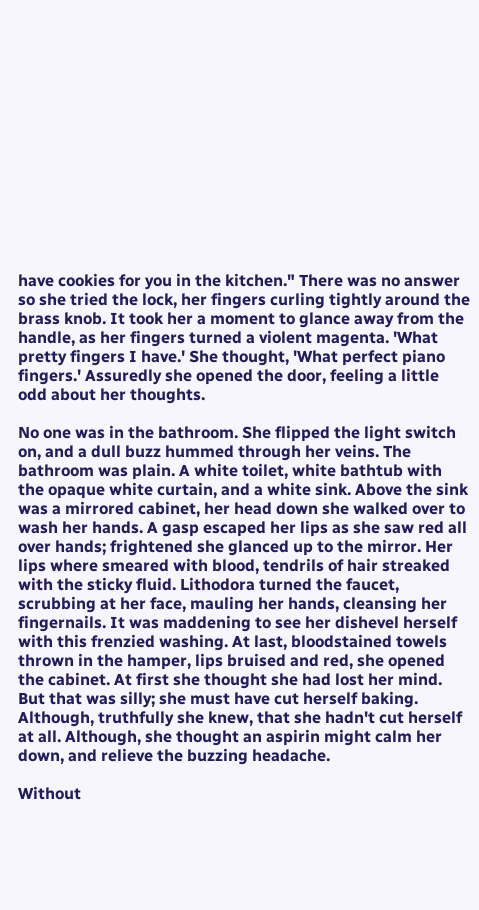have cookies for you in the kitchen." There was no answer so she tried the lock, her fingers curling tightly around the brass knob. It took her a moment to glance away from the handle, as her fingers turned a violent magenta. 'What pretty fingers I have.' She thought, 'What perfect piano fingers.' Assuredly she opened the door, feeling a little odd about her thoughts.

No one was in the bathroom. She flipped the light switch on, and a dull buzz hummed through her veins. The bathroom was plain. A white toilet, white bathtub with the opaque white curtain, and a white sink. Above the sink was a mirrored cabinet, her head down she walked over to wash her hands. A gasp escaped her lips as she saw red all over hands; frightened she glanced up to the mirror. Her lips where smeared with blood, tendrils of hair streaked with the sticky fluid. Lithodora turned the faucet, scrubbing at her face, mauling her hands, cleansing her fingernails. It was maddening to see her dishevel herself with this frenzied washing. At last, bloodstained towels thrown in the hamper, lips bruised and red, she opened the cabinet. At first she thought she had lost her mind. But that was silly; she must have cut herself baking. Although, truthfully she knew, that she hadn't cut herself at all. Although, she thought an aspirin might calm her down, and relieve the buzzing headache.

Without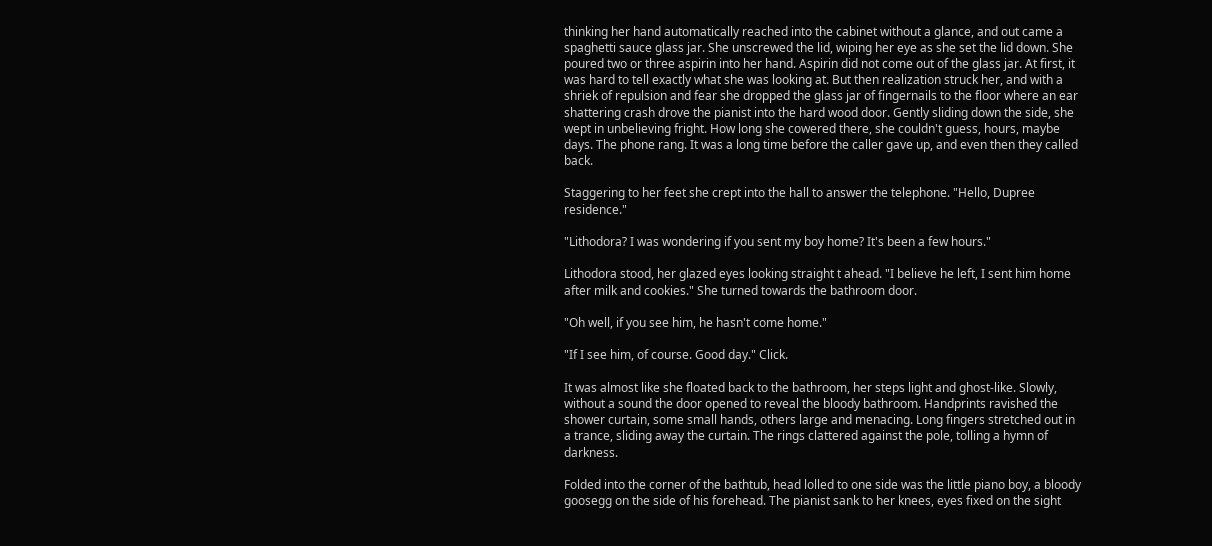thinking her hand automatically reached into the cabinet without a glance, and out came a spaghetti sauce glass jar. She unscrewed the lid, wiping her eye as she set the lid down. She poured two or three aspirin into her hand. Aspirin did not come out of the glass jar. At first, it was hard to tell exactly what she was looking at. But then realization struck her, and with a shriek of repulsion and fear she dropped the glass jar of fingernails to the floor where an ear shattering crash drove the pianist into the hard wood door. Gently sliding down the side, she wept in unbelieving fright. How long she cowered there, she couldn't guess, hours, maybe days. The phone rang. It was a long time before the caller gave up, and even then they called back.

Staggering to her feet she crept into the hall to answer the telephone. "Hello, Dupree residence."

"Lithodora? I was wondering if you sent my boy home? It's been a few hours."

Lithodora stood, her glazed eyes looking straight t ahead. "I believe he left, I sent him home after milk and cookies." She turned towards the bathroom door.

"Oh well, if you see him, he hasn't come home."

"If I see him, of course. Good day." Click.

It was almost like she floated back to the bathroom, her steps light and ghost-like. Slowly, without a sound the door opened to reveal the bloody bathroom. Handprints ravished the shower curtain, some small hands, others large and menacing. Long fingers stretched out in a trance, sliding away the curtain. The rings clattered against the pole, tolling a hymn of darkness.

Folded into the corner of the bathtub, head lolled to one side was the little piano boy, a bloody goosegg on the side of his forehead. The pianist sank to her knees, eyes fixed on the sight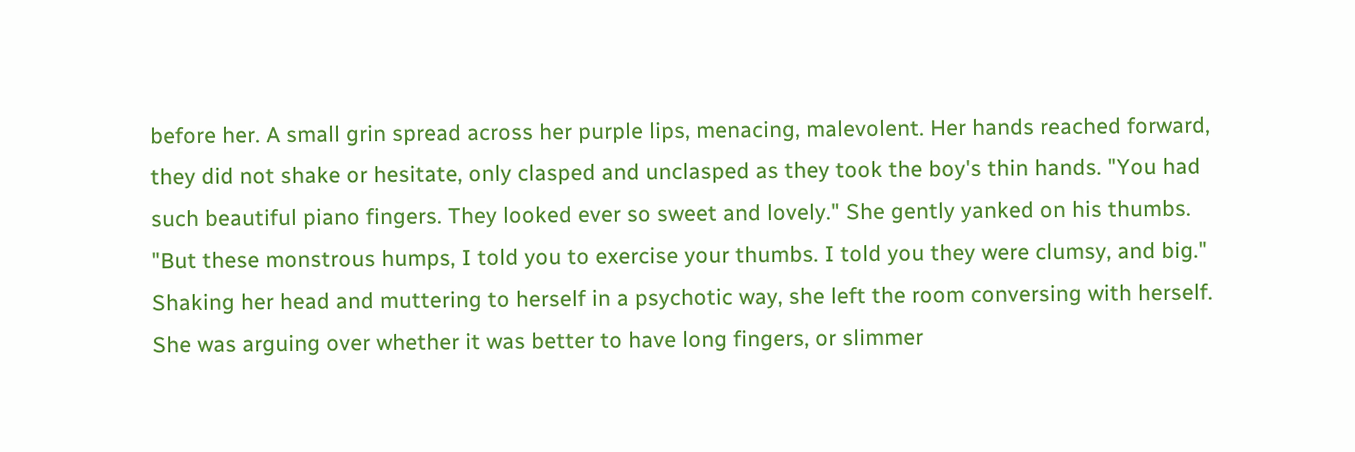before her. A small grin spread across her purple lips, menacing, malevolent. Her hands reached forward, they did not shake or hesitate, only clasped and unclasped as they took the boy's thin hands. "You had such beautiful piano fingers. They looked ever so sweet and lovely." She gently yanked on his thumbs. "But these monstrous humps, I told you to exercise your thumbs. I told you they were clumsy, and big." Shaking her head and muttering to herself in a psychotic way, she left the room conversing with herself. She was arguing over whether it was better to have long fingers, or slimmer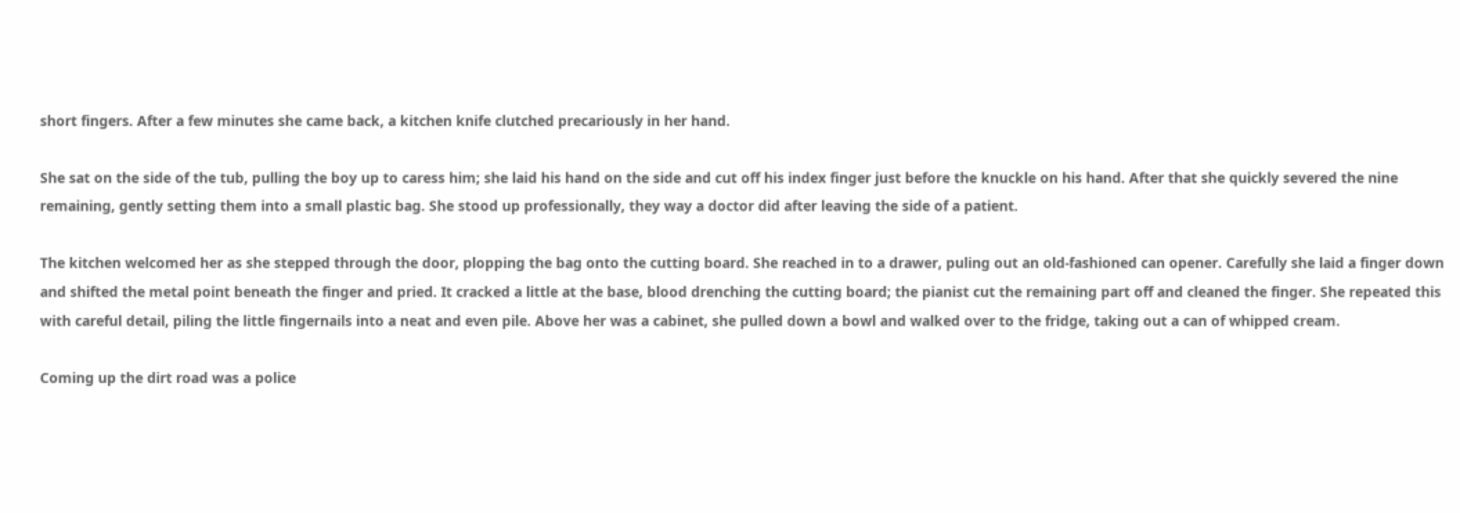short fingers. After a few minutes she came back, a kitchen knife clutched precariously in her hand.

She sat on the side of the tub, pulling the boy up to caress him; she laid his hand on the side and cut off his index finger just before the knuckle on his hand. After that she quickly severed the nine remaining, gently setting them into a small plastic bag. She stood up professionally, they way a doctor did after leaving the side of a patient.

The kitchen welcomed her as she stepped through the door, plopping the bag onto the cutting board. She reached in to a drawer, puling out an old-fashioned can opener. Carefully she laid a finger down and shifted the metal point beneath the finger and pried. It cracked a little at the base, blood drenching the cutting board; the pianist cut the remaining part off and cleaned the finger. She repeated this with careful detail, piling the little fingernails into a neat and even pile. Above her was a cabinet, she pulled down a bowl and walked over to the fridge, taking out a can of whipped cream.

Coming up the dirt road was a police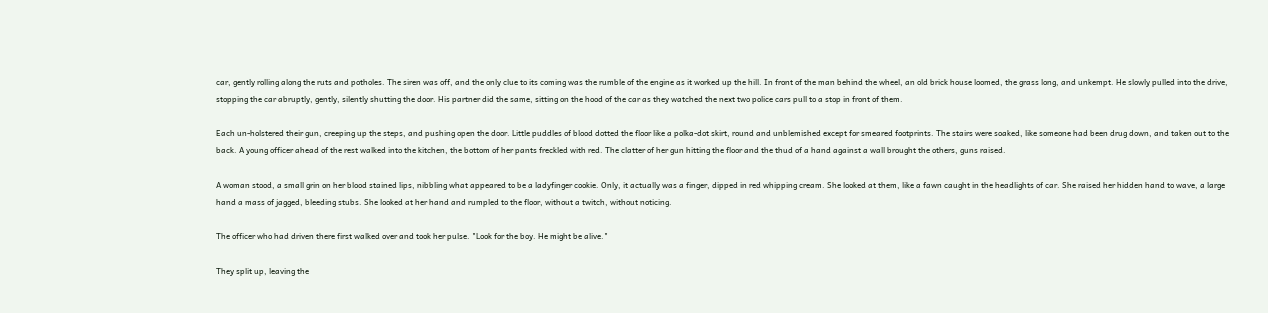car, gently rolling along the ruts and potholes. The siren was off, and the only clue to its coming was the rumble of the engine as it worked up the hill. In front of the man behind the wheel, an old brick house loomed, the grass long, and unkempt. He slowly pulled into the drive, stopping the car abruptly, gently, silently shutting the door. His partner did the same, sitting on the hood of the car as they watched the next two police cars pull to a stop in front of them.

Each un-holstered their gun, creeping up the steps, and pushing open the door. Little puddles of blood dotted the floor like a polka-dot skirt, round and unblemished except for smeared footprints. The stairs were soaked, like someone had been drug down, and taken out to the back. A young officer ahead of the rest walked into the kitchen, the bottom of her pants freckled with red. The clatter of her gun hitting the floor and the thud of a hand against a wall brought the others, guns raised.

A woman stood, a small grin on her blood stained lips, nibbling what appeared to be a ladyfinger cookie. Only, it actually was a finger, dipped in red whipping cream. She looked at them, like a fawn caught in the headlights of car. She raised her hidden hand to wave, a large hand a mass of jagged, bleeding stubs. She looked at her hand and rumpled to the floor, without a twitch, without noticing.

The officer who had driven there first walked over and took her pulse. "Look for the boy. He might be alive."

They split up, leaving the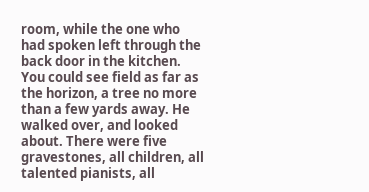room, while the one who had spoken left through the back door in the kitchen. You could see field as far as the horizon, a tree no more than a few yards away. He walked over, and looked about. There were five gravestones, all children, all talented pianists, all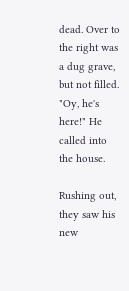dead. Over to the right was a dug grave, but not filled. "Oy, he's here!" He called into the house.

Rushing out, they saw his new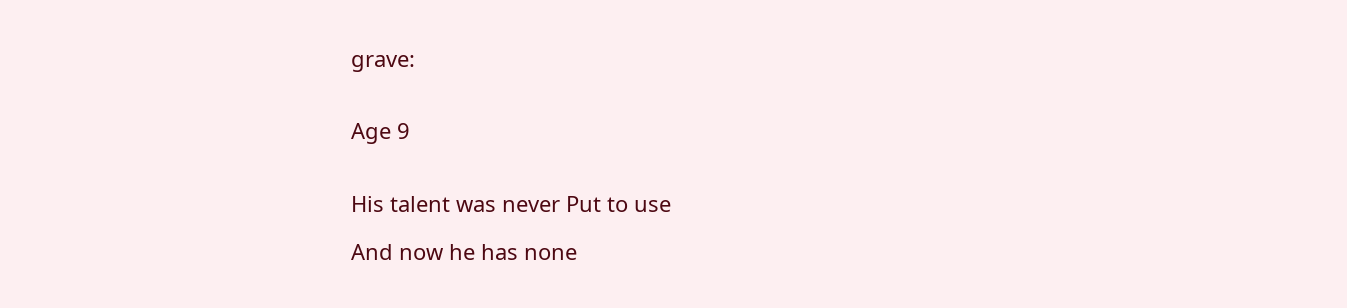grave:


Age 9


His talent was never Put to use

And now he has none